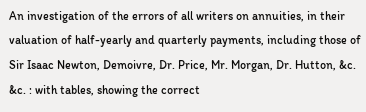An investigation of the errors of all writers on annuities, in their valuation of half-yearly and quarterly payments, including those of Sir Isaac Newton, Demoivre, Dr. Price, Mr. Morgan, Dr. Hutton, &c. &c. : with tables, showing the correct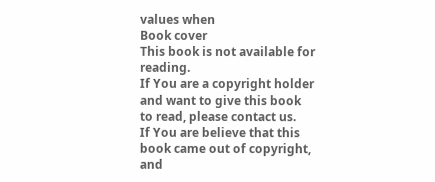values when
Book cover
This book is not available for reading.
If You are a copyright holder and want to give this book to read, please contact us.
If You are believe that this book came out of copyright, and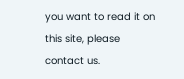you want to read it on this site, please contact us.